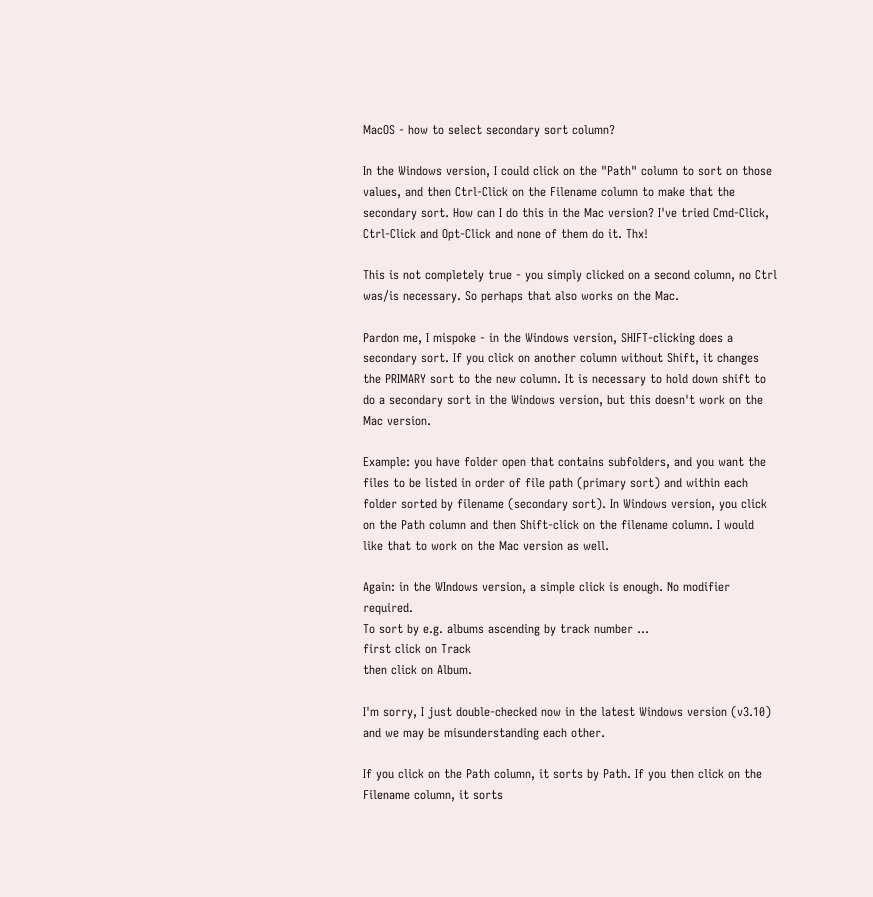MacOS - how to select secondary sort column?

In the Windows version, I could click on the "Path" column to sort on those values, and then Ctrl-Click on the Filename column to make that the secondary sort. How can I do this in the Mac version? I've tried Cmd-Click, Ctrl-Click and Opt-Click and none of them do it. Thx!

This is not completely true - you simply clicked on a second column, no Ctrl was/is necessary. So perhaps that also works on the Mac.

Pardon me, I mispoke - in the Windows version, SHIFT-clicking does a secondary sort. If you click on another column without Shift, it changes the PRIMARY sort to the new column. It is necessary to hold down shift to do a secondary sort in the Windows version, but this doesn't work on the Mac version.

Example: you have folder open that contains subfolders, and you want the files to be listed in order of file path (primary sort) and within each folder sorted by filename (secondary sort). In Windows version, you click on the Path column and then Shift-click on the filename column. I would like that to work on the Mac version as well.

Again: in the WIndows version, a simple click is enough. No modifier required.
To sort by e.g. albums ascending by track number ...
first click on Track
then click on Album.

I'm sorry, I just double-checked now in the latest Windows version (v3.10) and we may be misunderstanding each other.

If you click on the Path column, it sorts by Path. If you then click on the Filename column, it sorts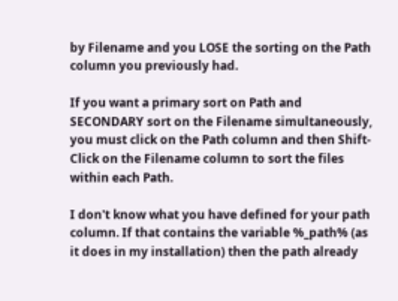by Filename and you LOSE the sorting on the Path column you previously had.

If you want a primary sort on Path and SECONDARY sort on the Filename simultaneously, you must click on the Path column and then Shift-Click on the Filename column to sort the files within each Path.

I don't know what you have defined for your path column. If that contains the variable %_path% (as it does in my installation) then the path already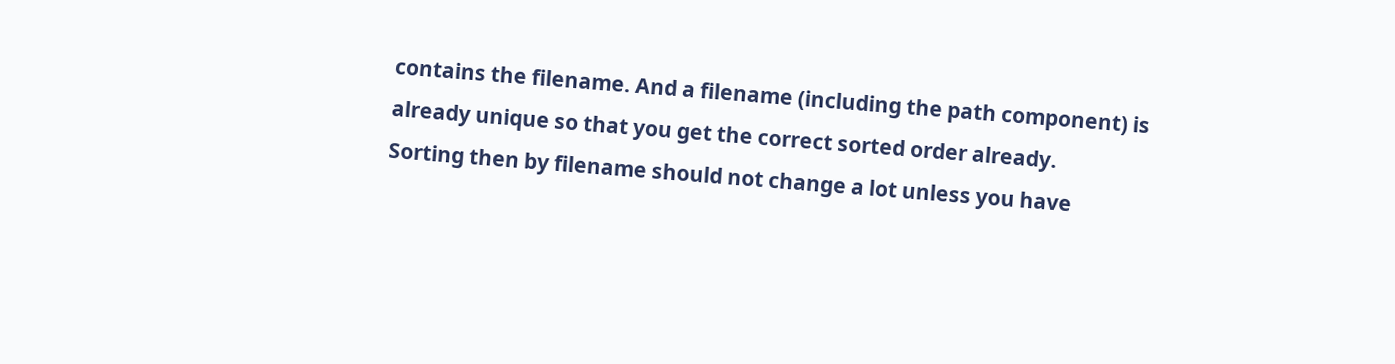contains the filename. And a filename (including the path component) is already unique so that you get the correct sorted order already.
Sorting then by filename should not change a lot unless you have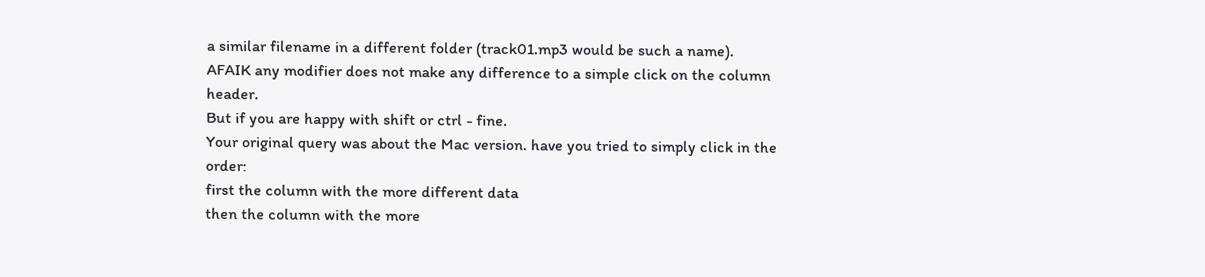a similar filename in a different folder (track01.mp3 would be such a name).
AFAIK any modifier does not make any difference to a simple click on the column header.
But if you are happy with shift or ctrl - fine.
Your original query was about the Mac version. have you tried to simply click in the order:
first the column with the more different data
then the column with the more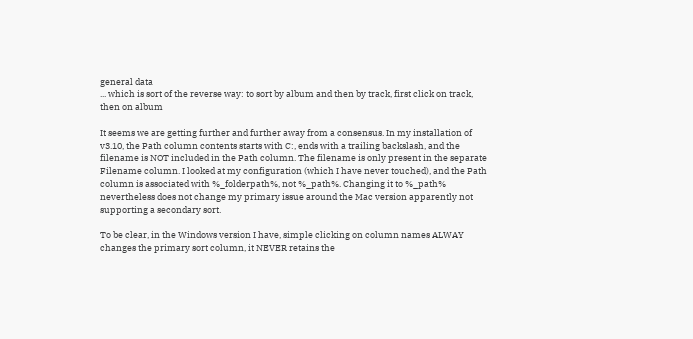general data
... which is sort of the reverse way: to sort by album and then by track, first click on track, then on album

It seems we are getting further and further away from a consensus. In my installation of v3.10, the Path column contents starts with C:, ends with a trailing backslash, and the filename is NOT included in the Path column. The filename is only present in the separate Filename column. I looked at my configuration (which I have never touched), and the Path column is associated with %_folderpath%, not %_path%. Changing it to %_path% nevertheless does not change my primary issue around the Mac version apparently not supporting a secondary sort.

To be clear, in the Windows version I have, simple clicking on column names ALWAY changes the primary sort column, it NEVER retains the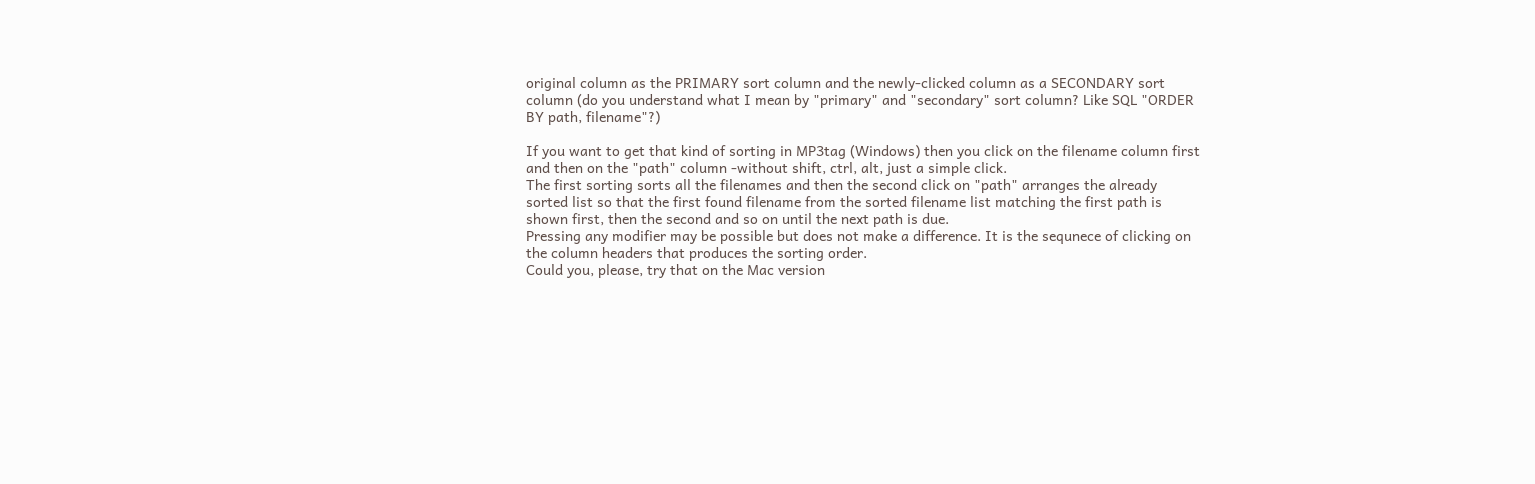original column as the PRIMARY sort column and the newly-clicked column as a SECONDARY sort column (do you understand what I mean by "primary" and "secondary" sort column? Like SQL "ORDER BY path, filename"?)

If you want to get that kind of sorting in MP3tag (Windows) then you click on the filename column first and then on the "path" column -without shift, ctrl, alt, just a simple click.
The first sorting sorts all the filenames and then the second click on "path" arranges the already sorted list so that the first found filename from the sorted filename list matching the first path is shown first, then the second and so on until the next path is due.
Pressing any modifier may be possible but does not make a difference. It is the sequnece of clicking on the column headers that produces the sorting order.
Could you, please, try that on the Mac version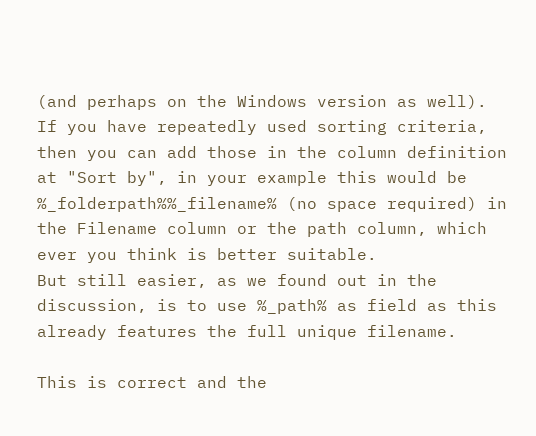(and perhaps on the Windows version as well).
If you have repeatedly used sorting criteria, then you can add those in the column definition at "Sort by", in your example this would be %_folderpath%%_filename% (no space required) in the Filename column or the path column, which ever you think is better suitable.
But still easier, as we found out in the discussion, is to use %_path% as field as this already features the full unique filename.

This is correct and the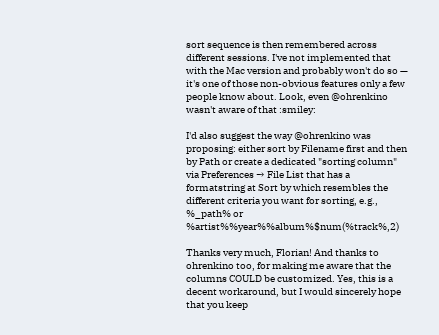sort sequence is then remembered across different sessions. I've not implemented that with the Mac version and probably won't do so — it's one of those non-obvious features only a few people know about. Look, even @ohrenkino wasn't aware of that :smiley:

I'd also suggest the way @ohrenkino was proposing: either sort by Filename first and then by Path or create a dedicated "sorting column" via Preferences → File List that has a formatstring at Sort by which resembles the different criteria you want for sorting, e.g., %_path% or %artist%%year%%album%$num(%track%,2)

Thanks very much, Florian! And thanks to ohrenkino too, for making me aware that the columns COULD be customized. Yes, this is a decent workaround, but I would sincerely hope that you keep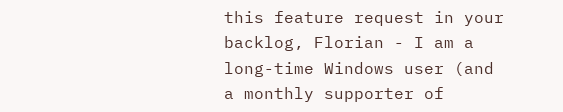this feature request in your backlog, Florian - I am a long-time Windows user (and a monthly supporter of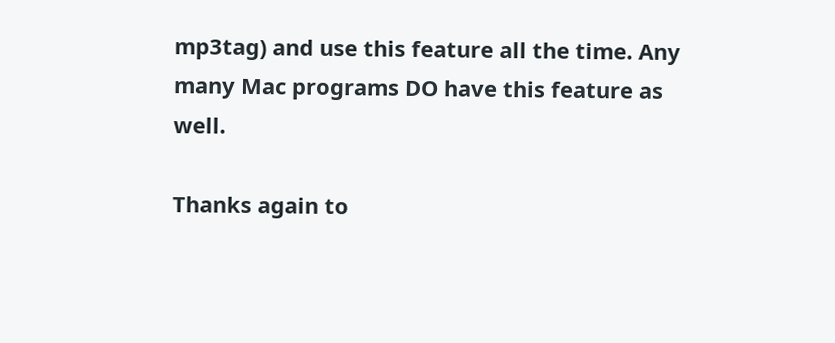mp3tag) and use this feature all the time. Any many Mac programs DO have this feature as well.

Thanks again to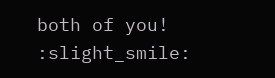both of you! :slight_smile: